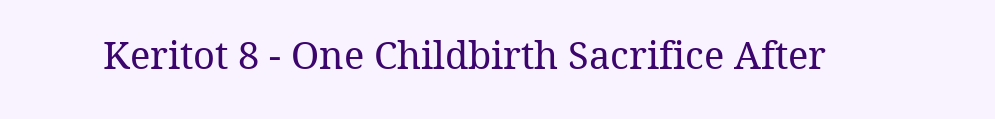Keritot 8 - One Childbirth Sacrifice After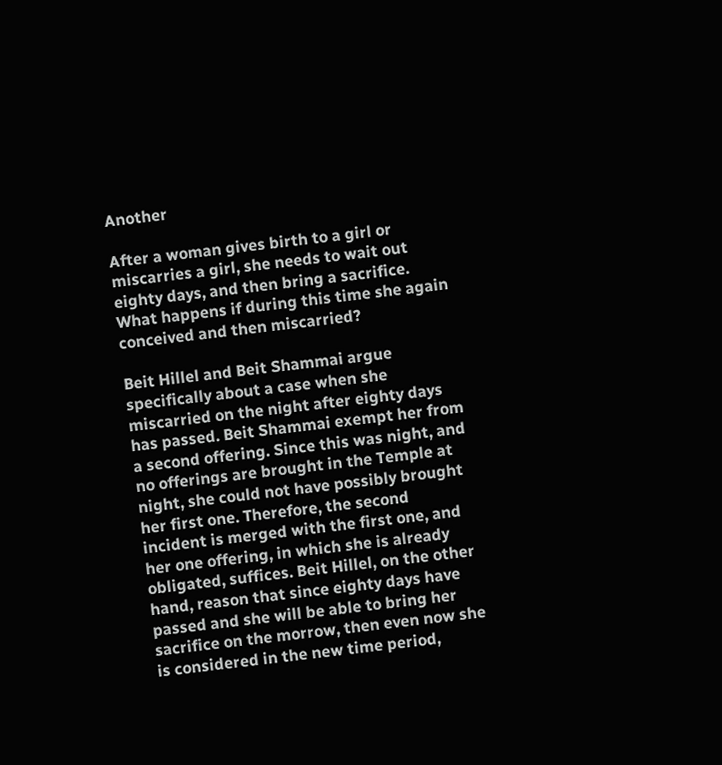Another

After a woman gives birth to a girl or miscarries a girl, she needs to wait out eighty days, and then bring a sacrifice. What happens if during this time she again conceived and then miscarried?

Beit Hillel and Beit Shammai argue specifically about a case when she miscarried on the night after eighty days has passed. Beit Shammai exempt her from a second offering. Since this was night, and no offerings are brought in the Temple at night, she could not have possibly brought her first one. Therefore, the second incident is merged with the first one, and her one offering, in which she is already obligated, suffices. Beit Hillel, on the other hand, reason that since eighty days have passed and she will be able to bring her sacrifice on the morrow, then even now she is considered in the new time period,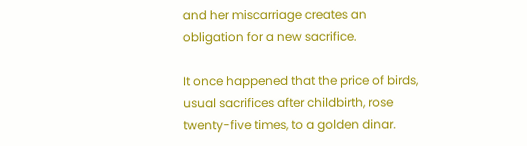and her miscarriage creates an obligation for a new sacrifice.

It once happened that the price of birds, usual sacrifices after childbirth, rose twenty-five times, to a golden dinar.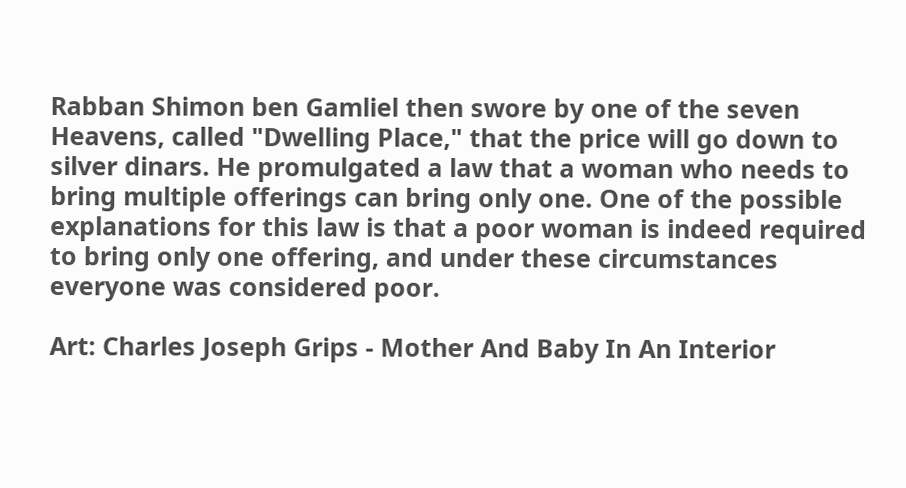Rabban Shimon ben Gamliel then swore by one of the seven Heavens, called "Dwelling Place," that the price will go down to silver dinars. He promulgated a law that a woman who needs to bring multiple offerings can bring only one. One of the possible explanations for this law is that a poor woman is indeed required to bring only one offering, and under these circumstances everyone was considered poor.

Art: Charles Joseph Grips - Mother And Baby In An Interior